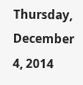Thursday, December 4, 2014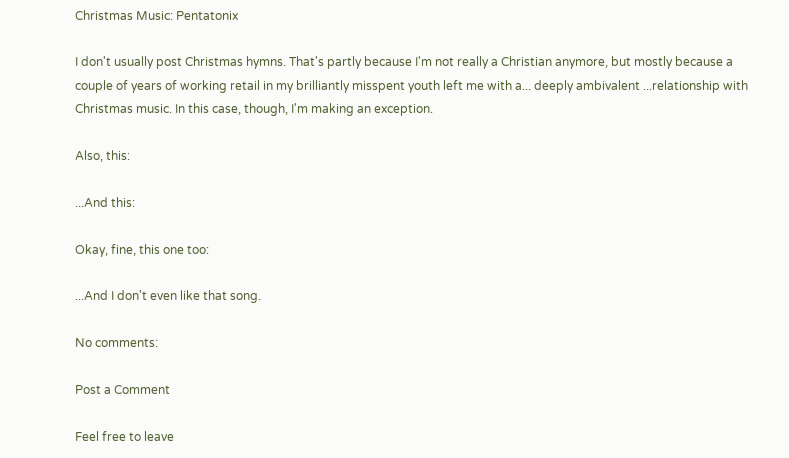Christmas Music: Pentatonix

I don't usually post Christmas hymns. That's partly because I'm not really a Christian anymore, but mostly because a couple of years of working retail in my brilliantly misspent youth left me with a... deeply ambivalent ...relationship with Christmas music. In this case, though, I'm making an exception.

Also, this:

...And this:

Okay, fine, this one too:

...And I don't even like that song.

No comments:

Post a Comment

Feel free to leave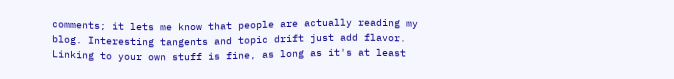comments; it lets me know that people are actually reading my blog. Interesting tangents and topic drift just add flavor. Linking to your own stuff is fine, as long as it's at least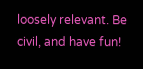loosely relevant. Be civil, and have fun!